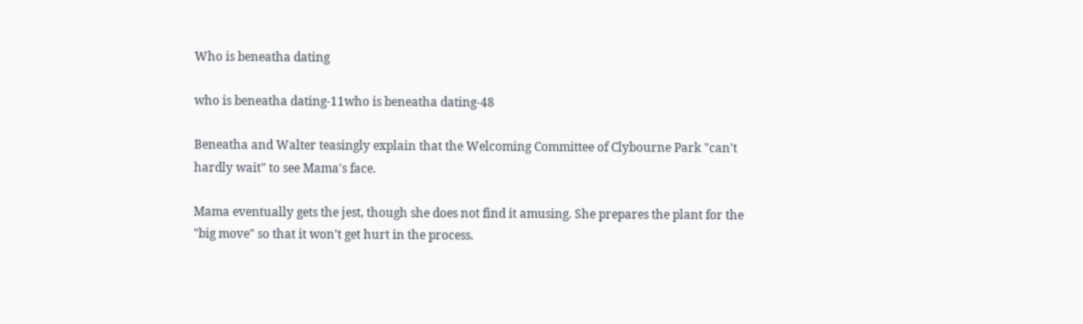Who is beneatha dating

who is beneatha dating-11who is beneatha dating-48

Beneatha and Walter teasingly explain that the Welcoming Committee of Clybourne Park "can't hardly wait" to see Mama's face.

Mama eventually gets the jest, though she does not find it amusing. She prepares the plant for the "big move" so that it won't get hurt in the process.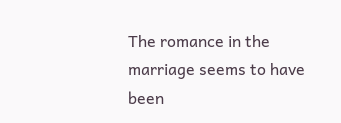The romance in the marriage seems to have been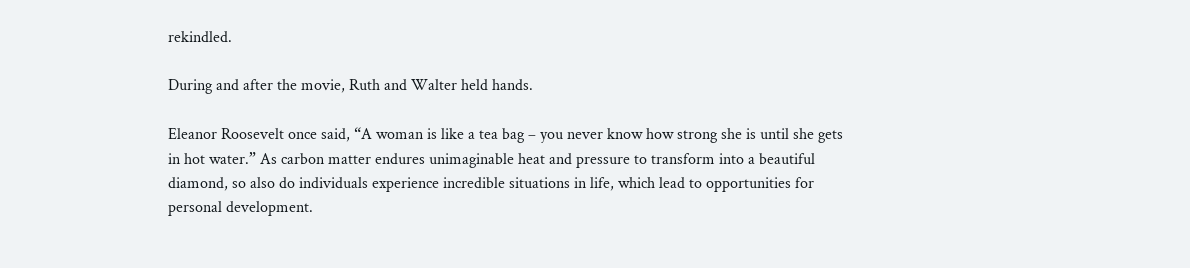rekindled.

During and after the movie, Ruth and Walter held hands.

Eleanor Roosevelt once said, “A woman is like a tea bag – you never know how strong she is until she gets in hot water.” As carbon matter endures unimaginable heat and pressure to transform into a beautiful diamond, so also do individuals experience incredible situations in life, which lead to opportunities for personal development.